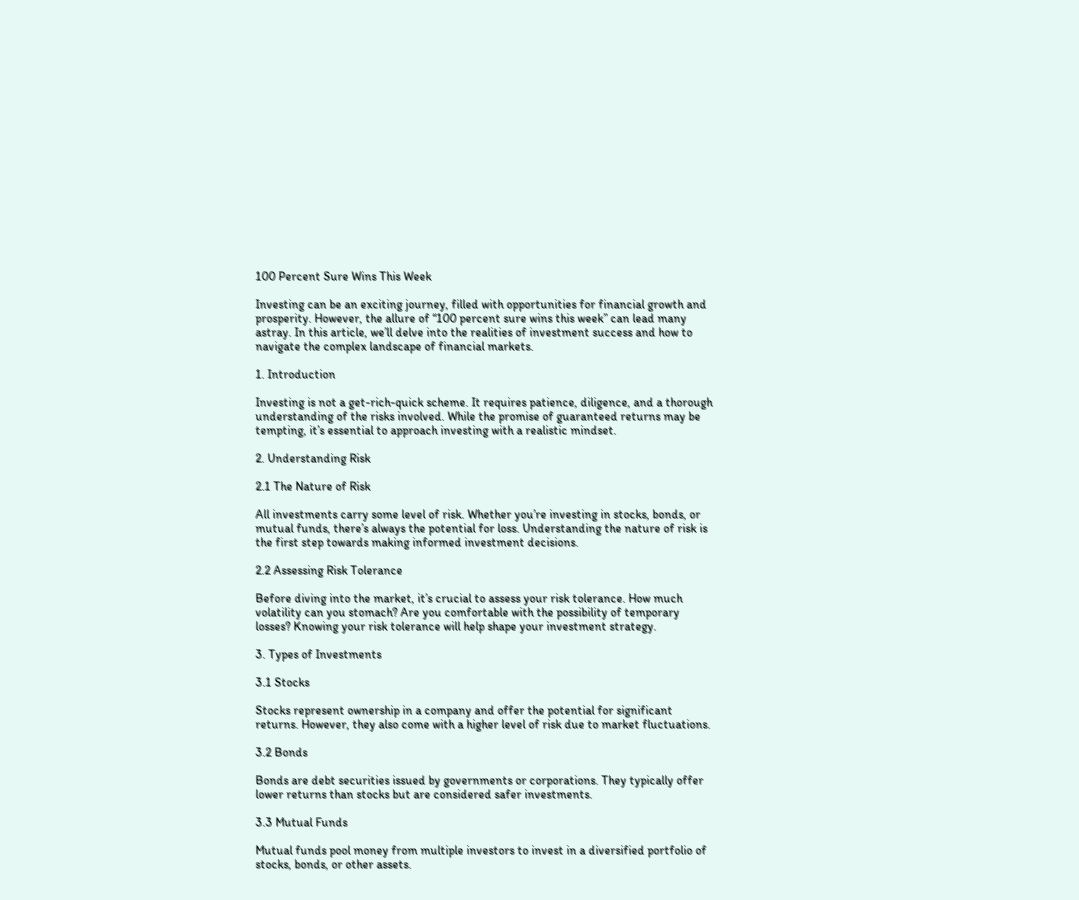100 Percent Sure Wins This Week

Investing can be an exciting journey, filled with opportunities for financial growth and prosperity. However, the allure of “100 percent sure wins this week” can lead many astray. In this article, we’ll delve into the realities of investment success and how to navigate the complex landscape of financial markets.

1. Introduction

Investing is not a get-rich-quick scheme. It requires patience, diligence, and a thorough understanding of the risks involved. While the promise of guaranteed returns may be tempting, it’s essential to approach investing with a realistic mindset.

2. Understanding Risk

2.1 The Nature of Risk

All investments carry some level of risk. Whether you’re investing in stocks, bonds, or mutual funds, there’s always the potential for loss. Understanding the nature of risk is the first step towards making informed investment decisions.

2.2 Assessing Risk Tolerance

Before diving into the market, it’s crucial to assess your risk tolerance. How much volatility can you stomach? Are you comfortable with the possibility of temporary losses? Knowing your risk tolerance will help shape your investment strategy.

3. Types of Investments

3.1 Stocks

Stocks represent ownership in a company and offer the potential for significant returns. However, they also come with a higher level of risk due to market fluctuations.

3.2 Bonds

Bonds are debt securities issued by governments or corporations. They typically offer lower returns than stocks but are considered safer investments.

3.3 Mutual Funds

Mutual funds pool money from multiple investors to invest in a diversified portfolio of stocks, bonds, or other assets.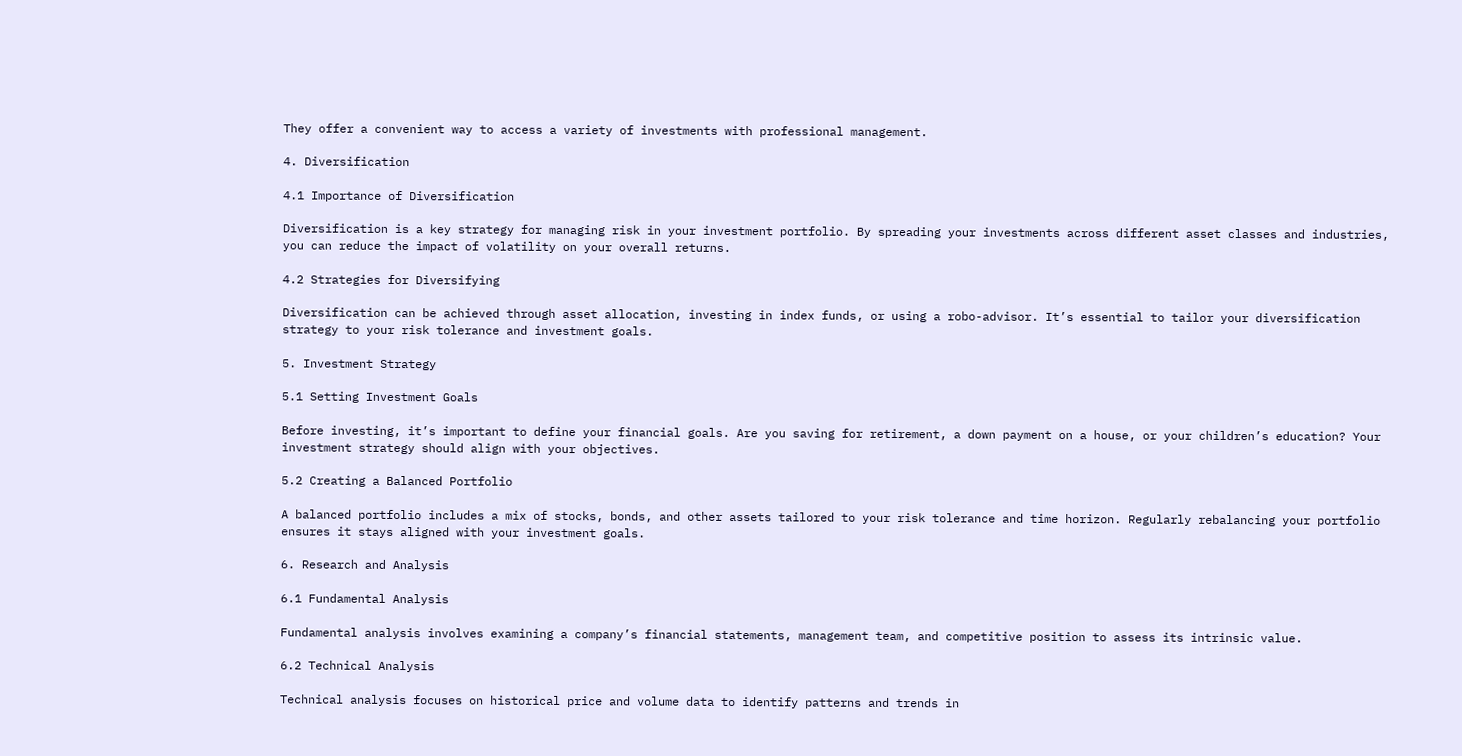They offer a convenient way to access a variety of investments with professional management.

4. Diversification

4.1 Importance of Diversification

Diversification is a key strategy for managing risk in your investment portfolio. By spreading your investments across different asset classes and industries, you can reduce the impact of volatility on your overall returns.

4.2 Strategies for Diversifying

Diversification can be achieved through asset allocation, investing in index funds, or using a robo-advisor. It’s essential to tailor your diversification strategy to your risk tolerance and investment goals.

5. Investment Strategy

5.1 Setting Investment Goals

Before investing, it’s important to define your financial goals. Are you saving for retirement, a down payment on a house, or your children’s education? Your investment strategy should align with your objectives.

5.2 Creating a Balanced Portfolio

A balanced portfolio includes a mix of stocks, bonds, and other assets tailored to your risk tolerance and time horizon. Regularly rebalancing your portfolio ensures it stays aligned with your investment goals.

6. Research and Analysis

6.1 Fundamental Analysis

Fundamental analysis involves examining a company’s financial statements, management team, and competitive position to assess its intrinsic value.

6.2 Technical Analysis

Technical analysis focuses on historical price and volume data to identify patterns and trends in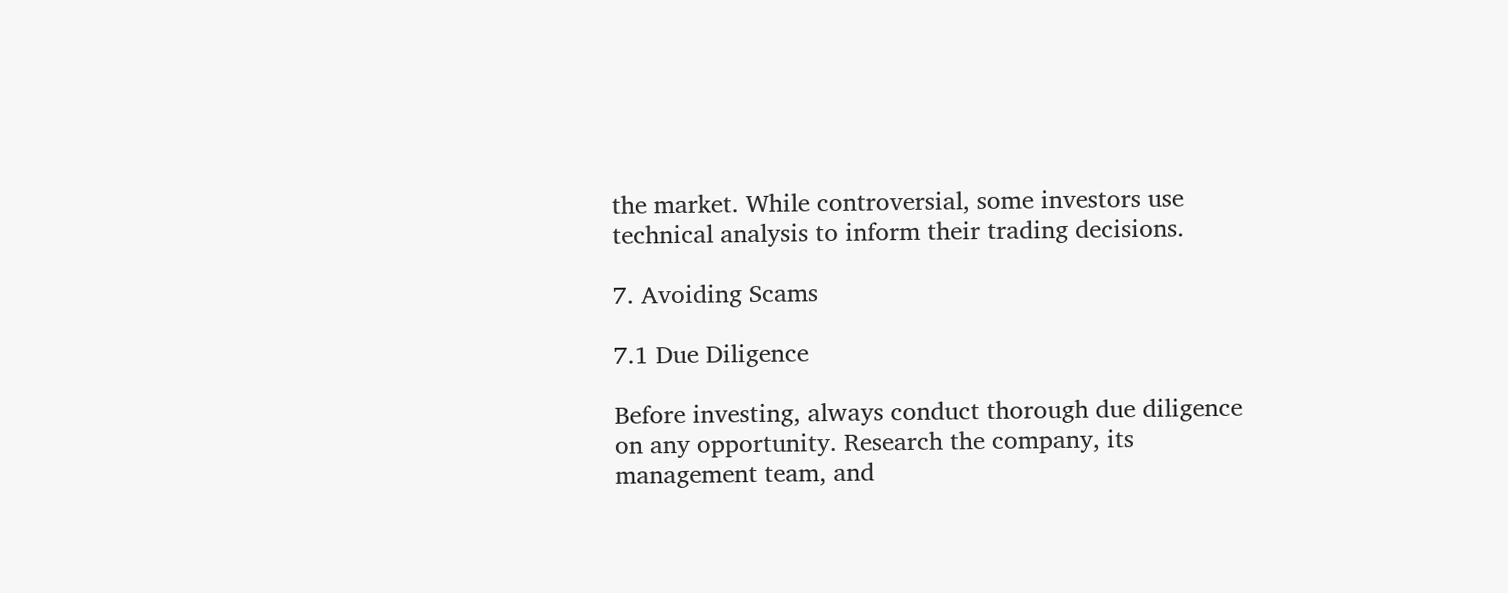the market. While controversial, some investors use technical analysis to inform their trading decisions.

7. Avoiding Scams

7.1 Due Diligence

Before investing, always conduct thorough due diligence on any opportunity. Research the company, its management team, and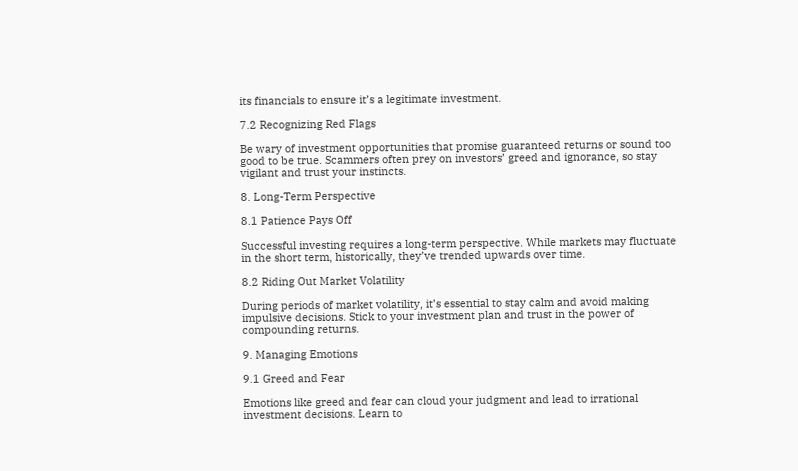its financials to ensure it’s a legitimate investment.

7.2 Recognizing Red Flags

Be wary of investment opportunities that promise guaranteed returns or sound too good to be true. Scammers often prey on investors’ greed and ignorance, so stay vigilant and trust your instincts.

8. Long-Term Perspective

8.1 Patience Pays Off

Successful investing requires a long-term perspective. While markets may fluctuate in the short term, historically, they’ve trended upwards over time.

8.2 Riding Out Market Volatility

During periods of market volatility, it’s essential to stay calm and avoid making impulsive decisions. Stick to your investment plan and trust in the power of compounding returns.

9. Managing Emotions

9.1 Greed and Fear

Emotions like greed and fear can cloud your judgment and lead to irrational investment decisions. Learn to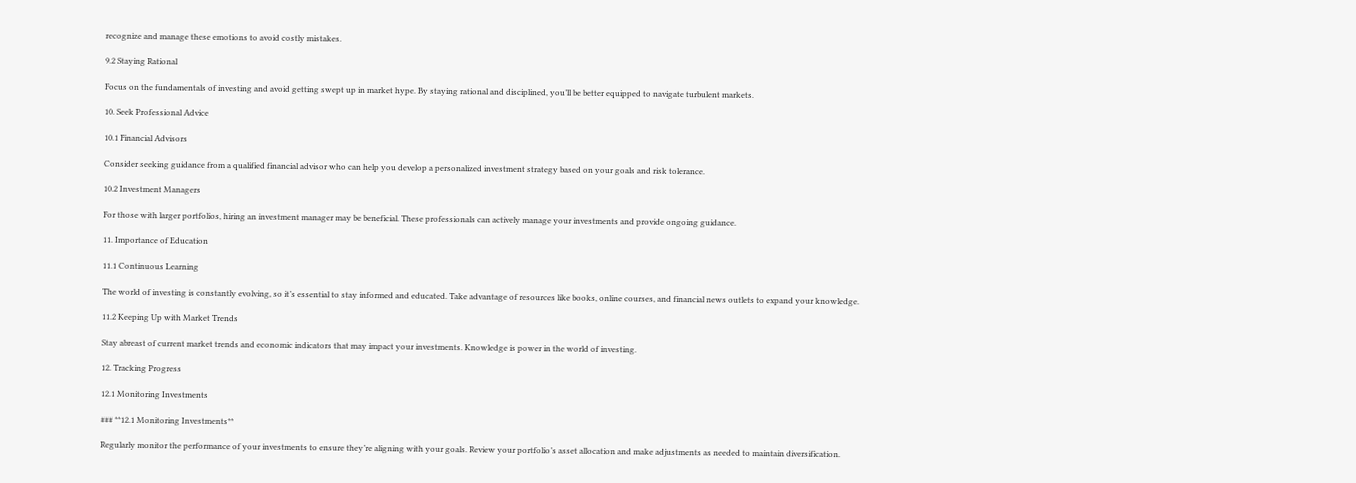recognize and manage these emotions to avoid costly mistakes.

9.2 Staying Rational

Focus on the fundamentals of investing and avoid getting swept up in market hype. By staying rational and disciplined, you’ll be better equipped to navigate turbulent markets.

10. Seek Professional Advice

10.1 Financial Advisors

Consider seeking guidance from a qualified financial advisor who can help you develop a personalized investment strategy based on your goals and risk tolerance.

10.2 Investment Managers

For those with larger portfolios, hiring an investment manager may be beneficial. These professionals can actively manage your investments and provide ongoing guidance.

11. Importance of Education

11.1 Continuous Learning

The world of investing is constantly evolving, so it’s essential to stay informed and educated. Take advantage of resources like books, online courses, and financial news outlets to expand your knowledge.

11.2 Keeping Up with Market Trends

Stay abreast of current market trends and economic indicators that may impact your investments. Knowledge is power in the world of investing.

12. Tracking Progress

12.1 Monitoring Investments

### **12.1 Monitoring Investments**

Regularly monitor the performance of your investments to ensure they’re aligning with your goals. Review your portfolio’s asset allocation and make adjustments as needed to maintain diversification.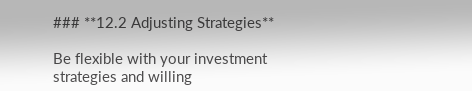### **12.2 Adjusting Strategies**

Be flexible with your investment strategies and willing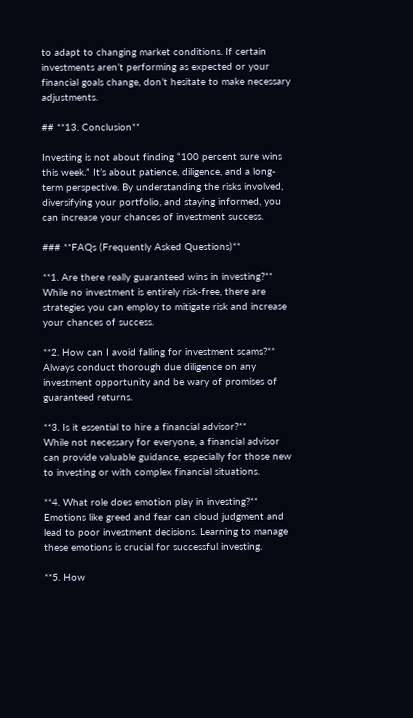to adapt to changing market conditions. If certain investments aren’t performing as expected or your financial goals change, don’t hesitate to make necessary adjustments.

## **13. Conclusion**

Investing is not about finding “100 percent sure wins this week.” It’s about patience, diligence, and a long-term perspective. By understanding the risks involved, diversifying your portfolio, and staying informed, you can increase your chances of investment success.

### **FAQs (Frequently Asked Questions)**

**1. Are there really guaranteed wins in investing?**
While no investment is entirely risk-free, there are strategies you can employ to mitigate risk and increase your chances of success.

**2. How can I avoid falling for investment scams?**
Always conduct thorough due diligence on any investment opportunity and be wary of promises of guaranteed returns.

**3. Is it essential to hire a financial advisor?**
While not necessary for everyone, a financial advisor can provide valuable guidance, especially for those new to investing or with complex financial situations.

**4. What role does emotion play in investing?**
Emotions like greed and fear can cloud judgment and lead to poor investment decisions. Learning to manage these emotions is crucial for successful investing.

**5. How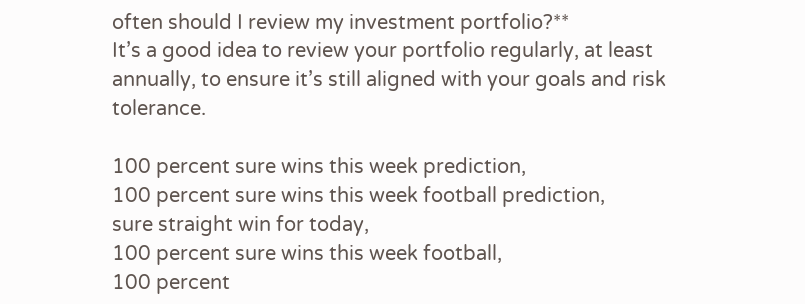often should I review my investment portfolio?**
It’s a good idea to review your portfolio regularly, at least annually, to ensure it’s still aligned with your goals and risk tolerance.

100 percent sure wins this week prediction,
100 percent sure wins this week football prediction,
sure straight win for today,
100 percent sure wins this week football,
100 percent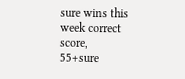sure wins this week correct score,
55+sure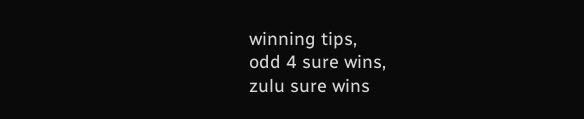winning tips,
odd 4 sure wins,
zulu sure wins